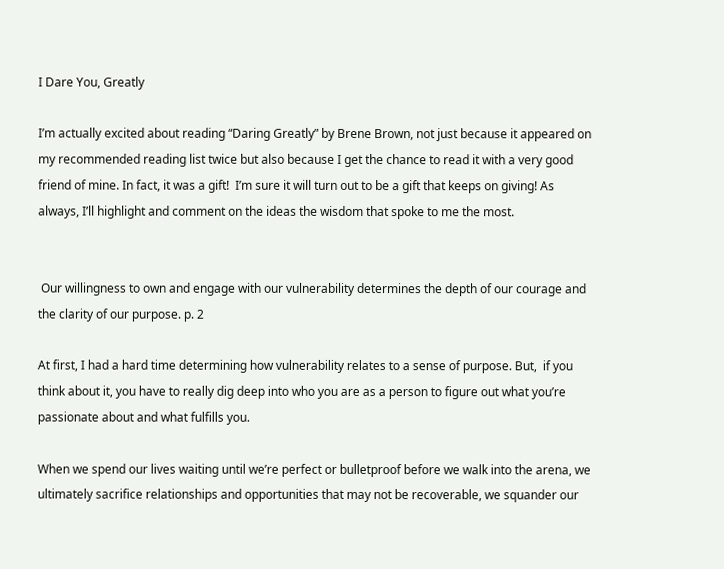I Dare You, Greatly

I’m actually excited about reading “Daring Greatly” by Brene Brown, not just because it appeared on my recommended reading list twice but also because I get the chance to read it with a very good friend of mine. In fact, it was a gift!  I’m sure it will turn out to be a gift that keeps on giving! As always, I’ll highlight and comment on the ideas the wisdom that spoke to me the most.


 Our willingness to own and engage with our vulnerability determines the depth of our courage and the clarity of our purpose. p. 2

At first, I had a hard time determining how vulnerability relates to a sense of purpose. But,  if you think about it, you have to really dig deep into who you are as a person to figure out what you’re passionate about and what fulfills you.

When we spend our lives waiting until we’re perfect or bulletproof before we walk into the arena, we ultimately sacrifice relationships and opportunities that may not be recoverable, we squander our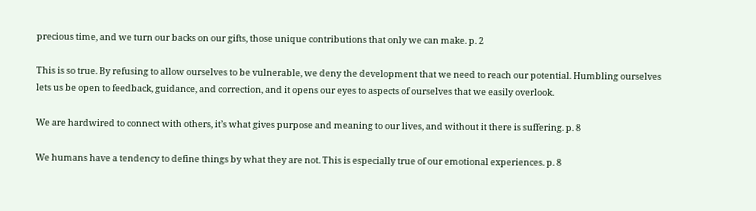precious time, and we turn our backs on our gifts, those unique contributions that only we can make. p. 2

This is so true. By refusing to allow ourselves to be vulnerable, we deny the development that we need to reach our potential. Humbling ourselves lets us be open to feedback, guidance, and correction, and it opens our eyes to aspects of ourselves that we easily overlook.

We are hardwired to connect with others, it’s what gives purpose and meaning to our lives, and without it there is suffering. p. 8

We humans have a tendency to define things by what they are not. This is especially true of our emotional experiences. p. 8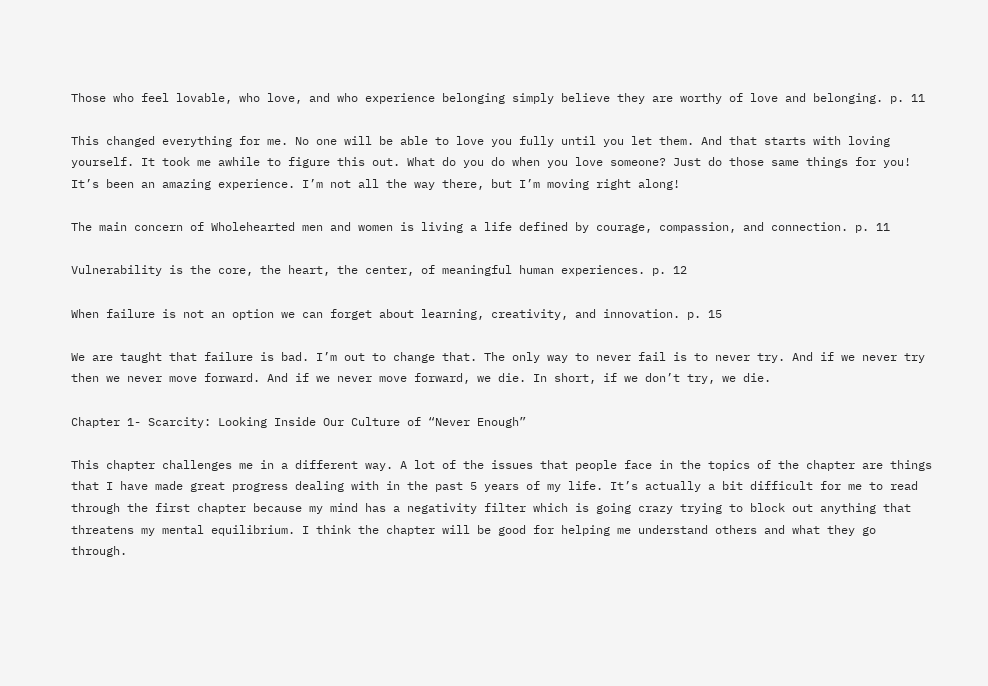Those who feel lovable, who love, and who experience belonging simply believe they are worthy of love and belonging. p. 11

This changed everything for me. No one will be able to love you fully until you let them. And that starts with loving yourself. It took me awhile to figure this out. What do you do when you love someone? Just do those same things for you! It’s been an amazing experience. I’m not all the way there, but I’m moving right along!

The main concern of Wholehearted men and women is living a life defined by courage, compassion, and connection. p. 11

Vulnerability is the core, the heart, the center, of meaningful human experiences. p. 12

When failure is not an option we can forget about learning, creativity, and innovation. p. 15

We are taught that failure is bad. I’m out to change that. The only way to never fail is to never try. And if we never try then we never move forward. And if we never move forward, we die. In short, if we don’t try, we die.

Chapter 1- Scarcity: Looking Inside Our Culture of “Never Enough”

This chapter challenges me in a different way. A lot of the issues that people face in the topics of the chapter are things that I have made great progress dealing with in the past 5 years of my life. It’s actually a bit difficult for me to read through the first chapter because my mind has a negativity filter which is going crazy trying to block out anything that threatens my mental equilibrium. I think the chapter will be good for helping me understand others and what they go through.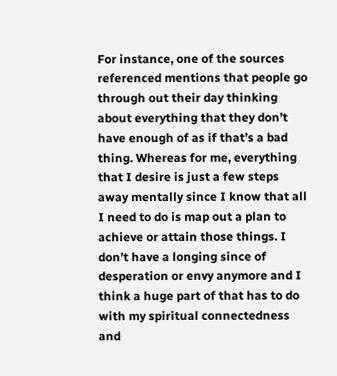For instance, one of the sources referenced mentions that people go through out their day thinking about everything that they don’t have enough of as if that’s a bad thing. Whereas for me, everything that I desire is just a few steps away mentally since I know that all I need to do is map out a plan to achieve or attain those things. I don’t have a longing since of desperation or envy anymore and I think a huge part of that has to do with my spiritual connectedness and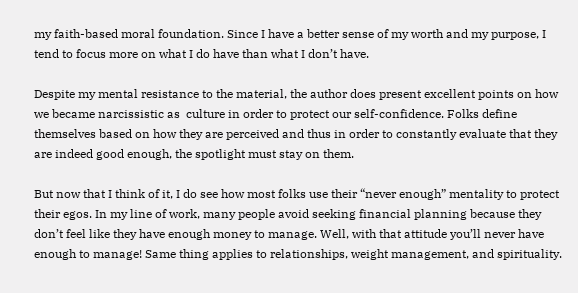my faith-based moral foundation. Since I have a better sense of my worth and my purpose, I tend to focus more on what I do have than what I don’t have.

Despite my mental resistance to the material, the author does present excellent points on how we became narcissistic as  culture in order to protect our self-confidence. Folks define themselves based on how they are perceived and thus in order to constantly evaluate that they are indeed good enough, the spotlight must stay on them.

But now that I think of it, I do see how most folks use their “never enough” mentality to protect their egos. In my line of work, many people avoid seeking financial planning because they don’t feel like they have enough money to manage. Well, with that attitude you’ll never have enough to manage! Same thing applies to relationships, weight management, and spirituality.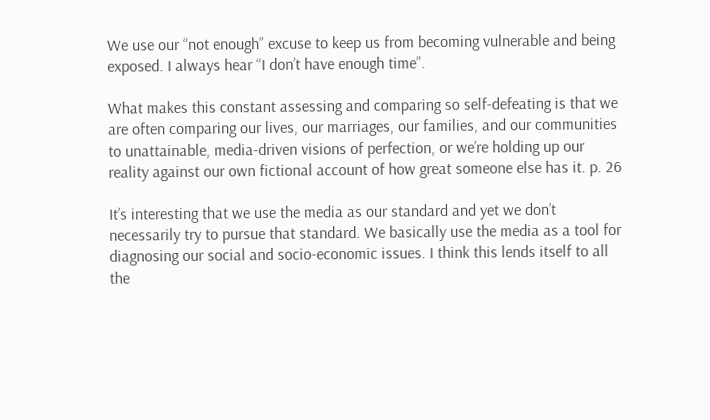We use our “not enough” excuse to keep us from becoming vulnerable and being exposed. I always hear “I don’t have enough time”.

What makes this constant assessing and comparing so self-defeating is that we are often comparing our lives, our marriages, our families, and our communities to unattainable, media-driven visions of perfection, or we’re holding up our reality against our own fictional account of how great someone else has it. p. 26

It’s interesting that we use the media as our standard and yet we don’t necessarily try to pursue that standard. We basically use the media as a tool for diagnosing our social and socio-economic issues. I think this lends itself to all the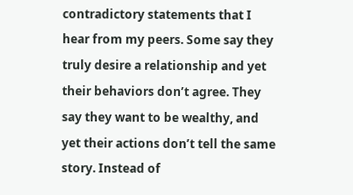contradictory statements that I hear from my peers. Some say they truly desire a relationship and yet their behaviors don’t agree. They say they want to be wealthy, and yet their actions don’t tell the same story. Instead of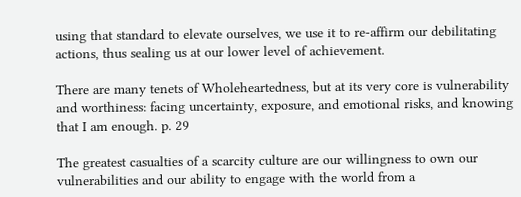using that standard to elevate ourselves, we use it to re-affirm our debilitating actions, thus sealing us at our lower level of achievement.

There are many tenets of Wholeheartedness, but at its very core is vulnerability and worthiness: facing uncertainty, exposure, and emotional risks, and knowing that I am enough. p. 29

The greatest casualties of a scarcity culture are our willingness to own our vulnerabilities and our ability to engage with the world from a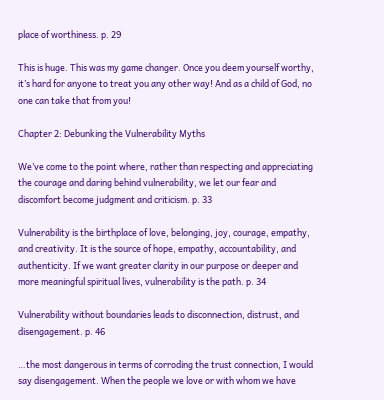place of worthiness. p. 29

This is huge. This was my game changer. Once you deem yourself worthy, it’s hard for anyone to treat you any other way! And as a child of God, no one can take that from you!

Chapter 2: Debunking the Vulnerability Myths

We’ve come to the point where, rather than respecting and appreciating the courage and daring behind vulnerability, we let our fear and discomfort become judgment and criticism. p. 33

Vulnerability is the birthplace of love, belonging, joy, courage, empathy, and creativity. It is the source of hope, empathy, accountability, and authenticity. If we want greater clarity in our purpose or deeper and more meaningful spiritual lives, vulnerability is the path. p. 34

Vulnerability without boundaries leads to disconnection, distrust, and disengagement. p. 46

…the most dangerous in terms of corroding the trust connection, I would say disengagement. When the people we love or with whom we have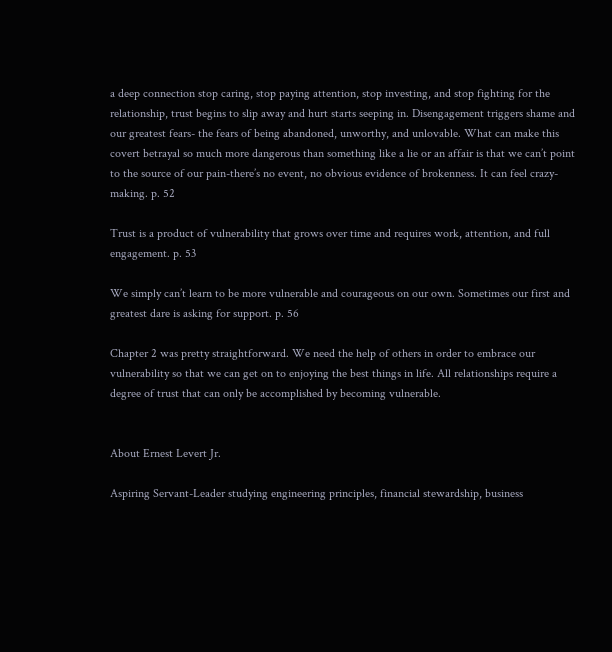a deep connection stop caring, stop paying attention, stop investing, and stop fighting for the relationship, trust begins to slip away and hurt starts seeping in. Disengagement triggers shame and our greatest fears- the fears of being abandoned, unworthy, and unlovable. What can make this covert betrayal so much more dangerous than something like a lie or an affair is that we can’t point to the source of our pain-there’s no event, no obvious evidence of brokenness. It can feel crazy-making. p. 52

Trust is a product of vulnerability that grows over time and requires work, attention, and full engagement. p. 53

We simply can’t learn to be more vulnerable and courageous on our own. Sometimes our first and greatest dare is asking for support. p. 56

Chapter 2 was pretty straightforward. We need the help of others in order to embrace our vulnerability so that we can get on to enjoying the best things in life. All relationships require a degree of trust that can only be accomplished by becoming vulnerable.


About Ernest Levert Jr.

Aspiring Servant-Leader studying engineering principles, financial stewardship, business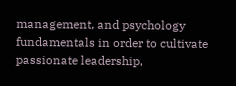management, and psychology fundamentals in order to cultivate passionate leadership,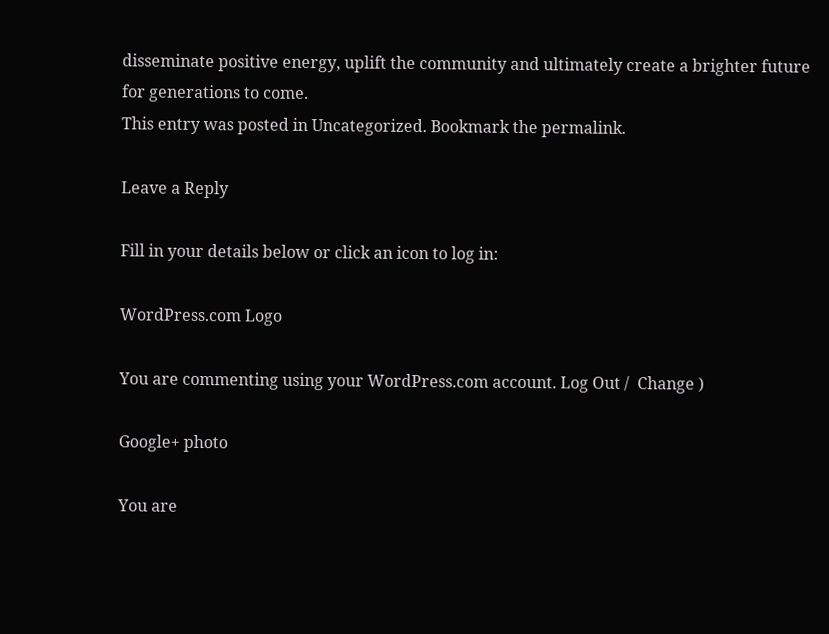disseminate positive energy, uplift the community and ultimately create a brighter future for generations to come.
This entry was posted in Uncategorized. Bookmark the permalink.

Leave a Reply

Fill in your details below or click an icon to log in:

WordPress.com Logo

You are commenting using your WordPress.com account. Log Out /  Change )

Google+ photo

You are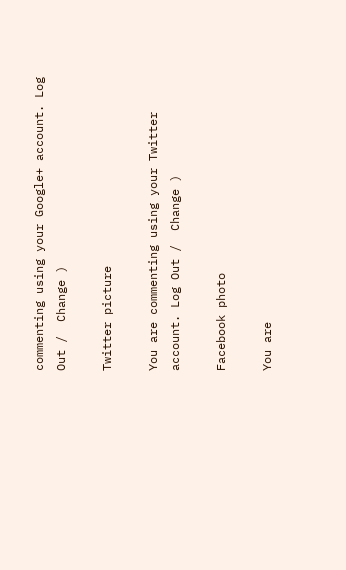commenting using your Google+ account. Log Out /  Change )

Twitter picture

You are commenting using your Twitter account. Log Out /  Change )

Facebook photo

You are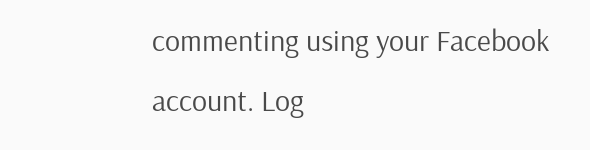commenting using your Facebook account. Log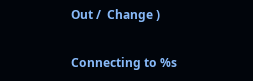Out /  Change )


Connecting to %s